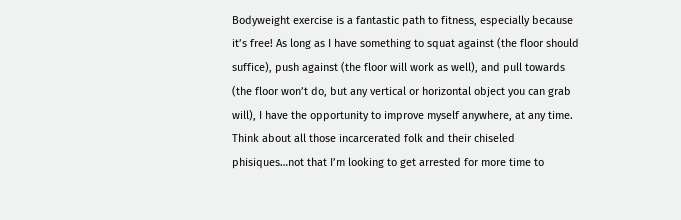Bodyweight exercise is a fantastic path to fitness, especially because it’s free! As long as I have something to squat against (the floor should suffice), push against (the floor will work as well), and pull towards (the floor won’t do, but any vertical or horizontal object you can grab will), I have the opportunity to improve myself anywhere, at any time. Think about all those incarcerated folk and their chiseled phisiques…not that I’m looking to get arrested for more time to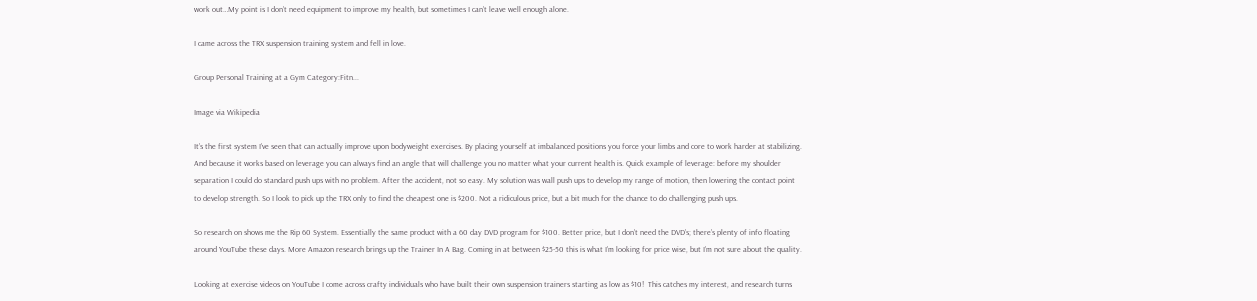work out…My point is I don’t need equipment to improve my health, but sometimes I can’t leave well enough alone.

I came across the TRX suspension training system and fell in love.

Group Personal Training at a Gym Category:Fitn...

Image via Wikipedia

It’s the first system I’ve seen that can actually improve upon bodyweight exercises. By placing yourself at imbalanced positions you force your limbs and core to work harder at stabilizing. And because it works based on leverage you can always find an angle that will challenge you no matter what your current health is. Quick example of leverage: before my shoulder separation I could do standard push ups with no problem. After the accident, not so easy. My solution was wall push ups to develop my range of motion, then lowering the contact point to develop strength. So I look to pick up the TRX only to find the cheapest one is $200. Not a ridiculous price, but a bit much for the chance to do challenging push ups.

So research on shows me the Rip 60 System. Essentially the same product with a 60 day DVD program for $100. Better price, but I don’t need the DVD’s; there’s plenty of info floating around YouTube these days. More Amazon research brings up the Trainer In A Bag. Coming in at between $25-50 this is what I’m looking for price wise, but I’m not sure about the quality.

Looking at exercise videos on YouTube I come across crafty individuals who have built their own suspension trainers starting as low as $10!  This catches my interest, and research turns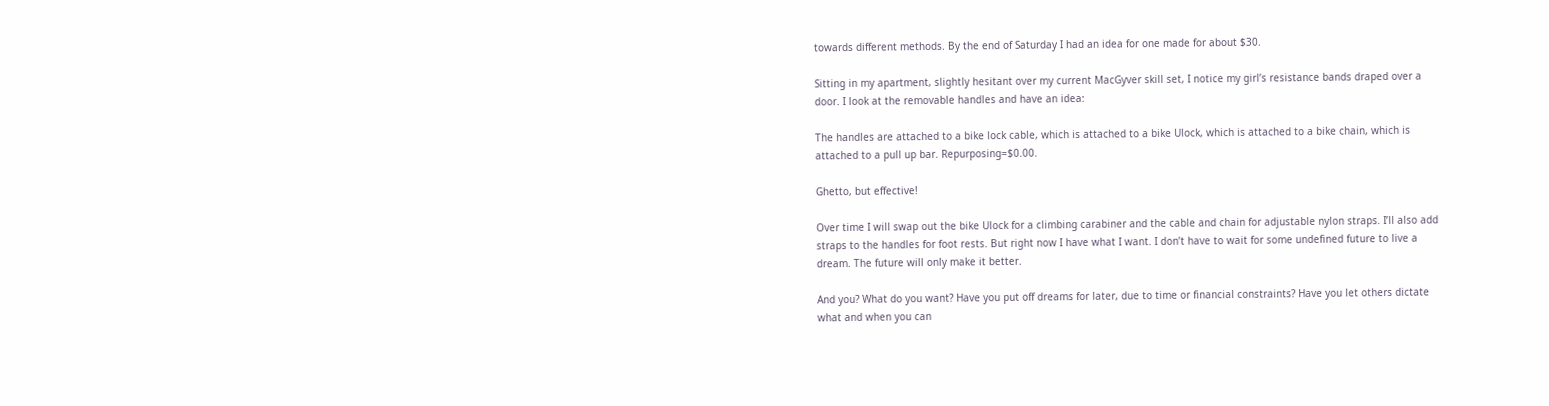towards different methods. By the end of Saturday I had an idea for one made for about $30.

Sitting in my apartment, slightly hesitant over my current MacGyver skill set, I notice my girl’s resistance bands draped over a door. I look at the removable handles and have an idea:

The handles are attached to a bike lock cable, which is attached to a bike Ulock, which is attached to a bike chain, which is attached to a pull up bar. Repurposing=$0.00.

Ghetto, but effective!

Over time I will swap out the bike Ulock for a climbing carabiner and the cable and chain for adjustable nylon straps. I’ll also add straps to the handles for foot rests. But right now I have what I want. I don’t have to wait for some undefined future to live a dream. The future will only make it better.

And you? What do you want? Have you put off dreams for later, due to time or financial constraints? Have you let others dictate what and when you can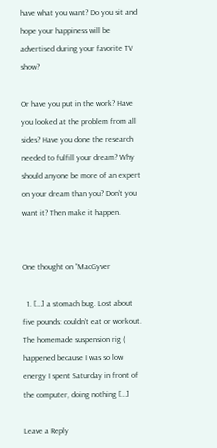have what you want? Do you sit and hope your happiness will be advertised during your favorite TV show?

Or have you put in the work? Have you looked at the problem from all sides? Have you done the research needed to fulfill your dream? Why should anyone be more of an expert on your dream than you? Don’t you want it? Then make it happen.


One thought on “MacGyver

  1. […] a stomach bug. Lost about five pounds: couldn’t eat or workout. The homemade suspension rig ( happened because I was so low energy I spent Saturday in front of the computer, doing nothing […]

Leave a Reply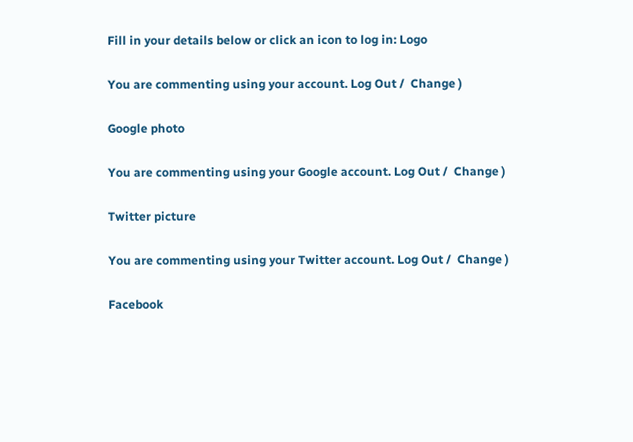Fill in your details below or click an icon to log in: Logo

You are commenting using your account. Log Out /  Change )

Google photo

You are commenting using your Google account. Log Out /  Change )

Twitter picture

You are commenting using your Twitter account. Log Out /  Change )

Facebook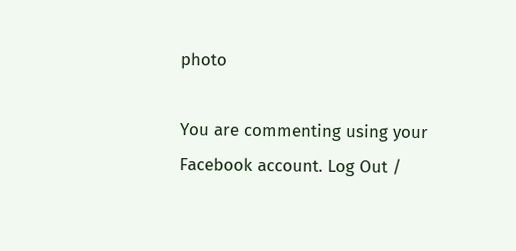photo

You are commenting using your Facebook account. Log Out /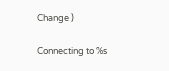Change )

Connecting to %s